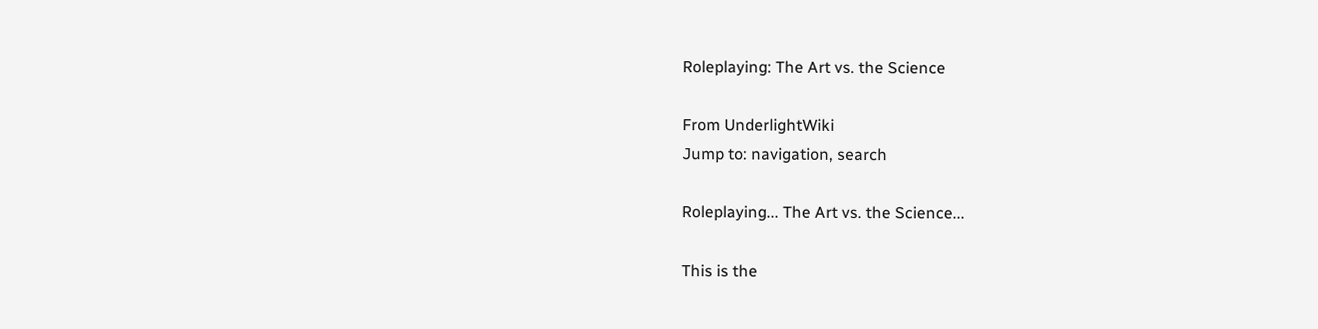Roleplaying: The Art vs. the Science

From UnderlightWiki
Jump to: navigation, search

Roleplaying... The Art vs. the Science...

This is the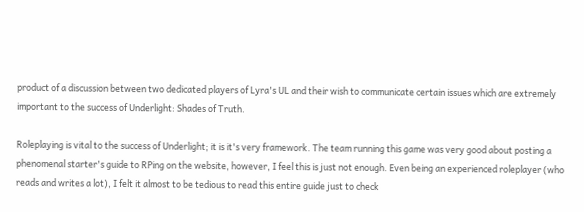product of a discussion between two dedicated players of Lyra's UL and their wish to communicate certain issues which are extremely important to the success of Underlight: Shades of Truth.

Roleplaying is vital to the success of Underlight; it is it's very framework. The team running this game was very good about posting a phenomenal starter's guide to RPing on the website, however, I feel this is just not enough. Even being an experienced roleplayer (who reads and writes a lot), I felt it almost to be tedious to read this entire guide just to check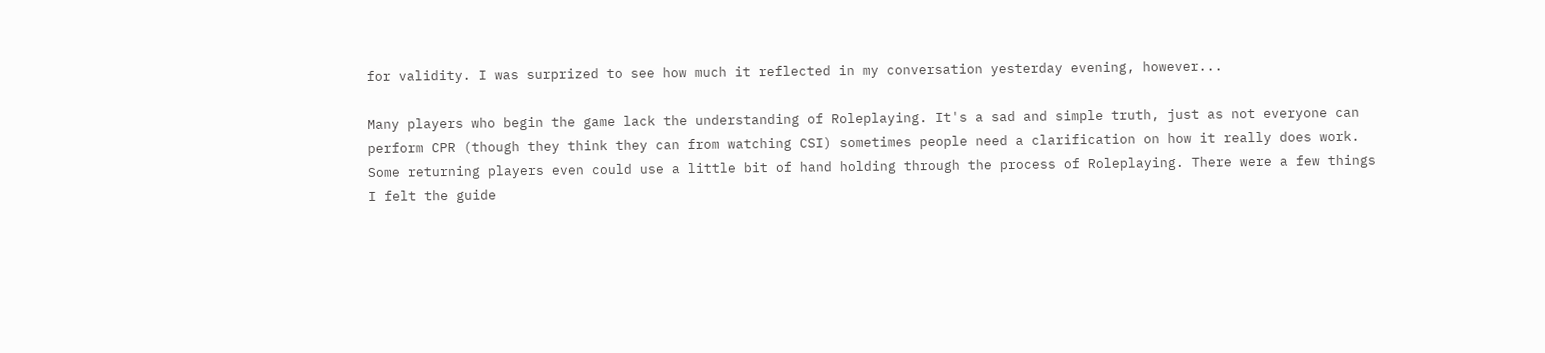for validity. I was surprized to see how much it reflected in my conversation yesterday evening, however...

Many players who begin the game lack the understanding of Roleplaying. It's a sad and simple truth, just as not everyone can perform CPR (though they think they can from watching CSI) sometimes people need a clarification on how it really does work. Some returning players even could use a little bit of hand holding through the process of Roleplaying. There were a few things I felt the guide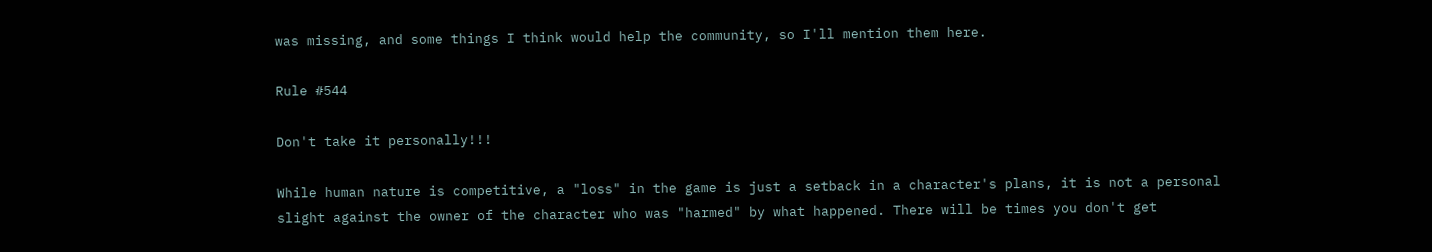was missing, and some things I think would help the community, so I'll mention them here.

Rule #544

Don't take it personally!!!

While human nature is competitive, a "loss" in the game is just a setback in a character's plans, it is not a personal slight against the owner of the character who was "harmed" by what happened. There will be times you don't get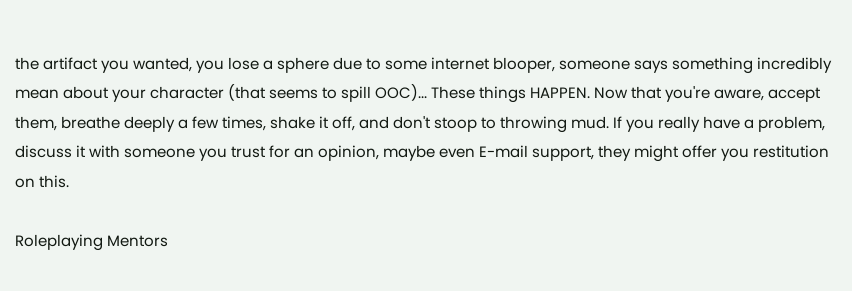the artifact you wanted, you lose a sphere due to some internet blooper, someone says something incredibly mean about your character (that seems to spill OOC)... These things HAPPEN. Now that you're aware, accept them, breathe deeply a few times, shake it off, and don't stoop to throwing mud. If you really have a problem, discuss it with someone you trust for an opinion, maybe even E-mail support, they might offer you restitution on this.

Roleplaying Mentors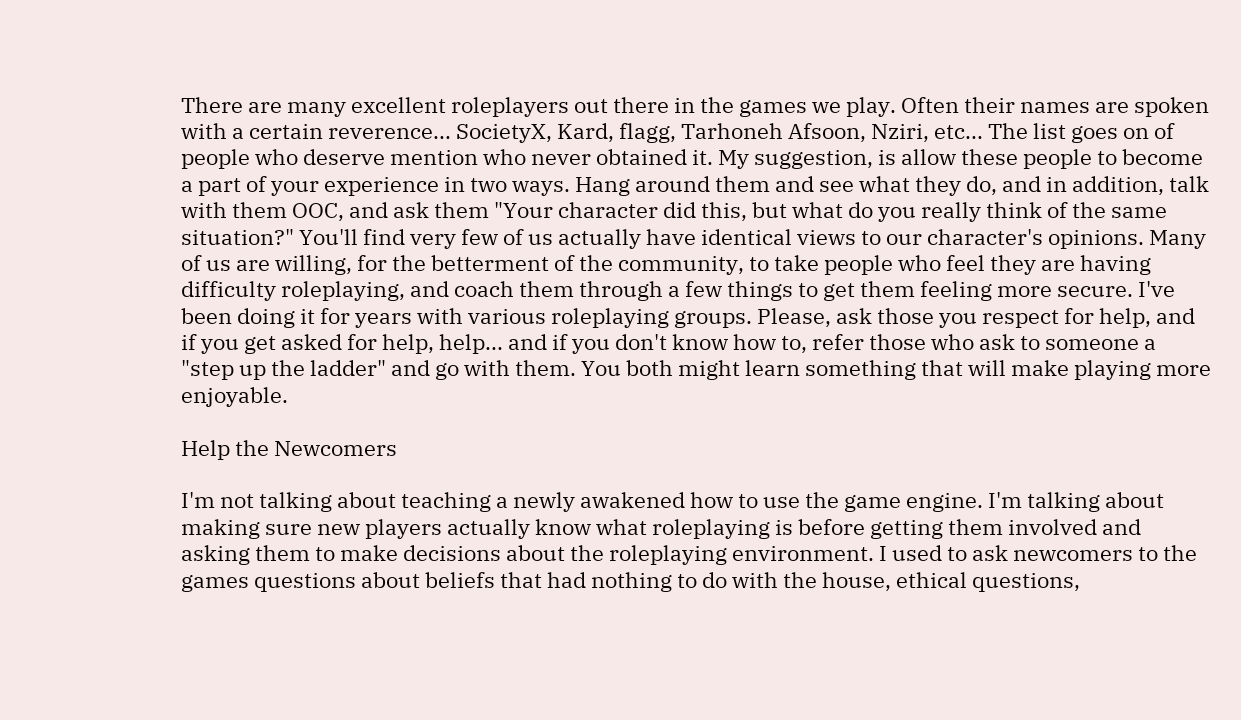There are many excellent roleplayers out there in the games we play. Often their names are spoken with a certain reverence... SocietyX, Kard, flagg, Tarhoneh Afsoon, Nziri, etc... The list goes on of people who deserve mention who never obtained it. My suggestion, is allow these people to become a part of your experience in two ways. Hang around them and see what they do, and in addition, talk with them OOC, and ask them "Your character did this, but what do you really think of the same situation?" You'll find very few of us actually have identical views to our character's opinions. Many of us are willing, for the betterment of the community, to take people who feel they are having difficulty roleplaying, and coach them through a few things to get them feeling more secure. I've been doing it for years with various roleplaying groups. Please, ask those you respect for help, and if you get asked for help, help... and if you don't know how to, refer those who ask to someone a "step up the ladder" and go with them. You both might learn something that will make playing more enjoyable.

Help the Newcomers

I'm not talking about teaching a newly awakened how to use the game engine. I'm talking about making sure new players actually know what roleplaying is before getting them involved and asking them to make decisions about the roleplaying environment. I used to ask newcomers to the games questions about beliefs that had nothing to do with the house, ethical questions,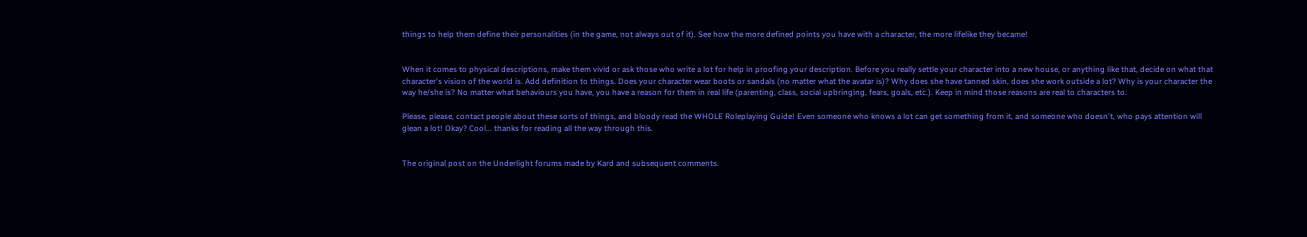things to help them define their personalities (in the game, not always out of it). See how the more defined points you have with a character, the more lifelike they became!


When it comes to physical descriptions, make them vivid or ask those who write a lot for help in proofing your description. Before you really settle your character into a new house, or anything like that, decide on what that character's vision of the world is. Add definition to things. Does your character wear boots or sandals (no matter what the avatar is)? Why does she have tanned skin, does she work outside a lot? Why is your character the way he/she is? No matter what behaviours you have, you have a reason for them in real life (parenting, class, social upbringing, fears, goals, etc.). Keep in mind those reasons are real to characters to.

Please, please, contact people about these sorts of things, and bloody read the WHOLE Roleplaying Guide! Even someone who knows a lot can get something from it, and someone who doesn't, who pays attention will glean a lot! Okay? Cool... thanks for reading all the way through this.


The original post on the Underlight forums made by Kard and subsequent comments.